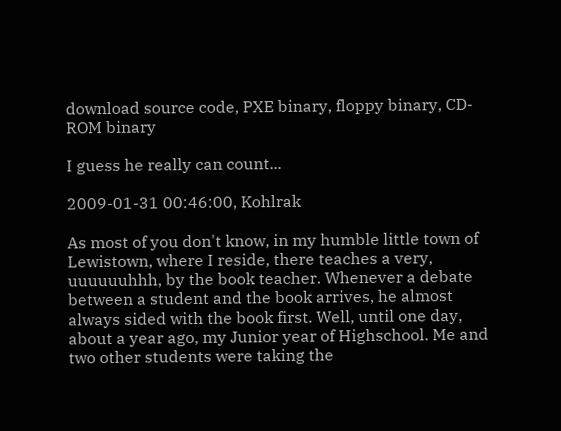download source code, PXE binary, floppy binary, CD-ROM binary

I guess he really can count...

2009-01-31 00:46:00, Kohlrak

As most of you don't know, in my humble little town of Lewistown, where I reside, there teaches a very, uuuuuuhhh, by the book teacher. Whenever a debate between a student and the book arrives, he almost always sided with the book first. Well, until one day, about a year ago, my Junior year of Highschool. Me and two other students were taking the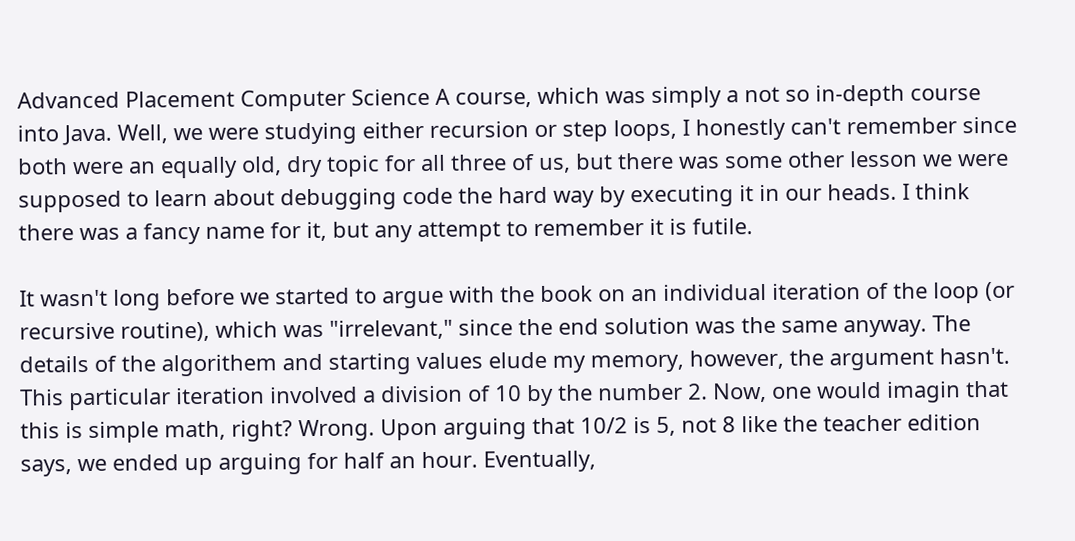Advanced Placement Computer Science A course, which was simply a not so in-depth course into Java. Well, we were studying either recursion or step loops, I honestly can't remember since both were an equally old, dry topic for all three of us, but there was some other lesson we were supposed to learn about debugging code the hard way by executing it in our heads. I think there was a fancy name for it, but any attempt to remember it is futile.

It wasn't long before we started to argue with the book on an individual iteration of the loop (or recursive routine), which was "irrelevant," since the end solution was the same anyway. The details of the algorithem and starting values elude my memory, however, the argument hasn't. This particular iteration involved a division of 10 by the number 2. Now, one would imagin that this is simple math, right? Wrong. Upon arguing that 10/2 is 5, not 8 like the teacher edition says, we ended up arguing for half an hour. Eventually,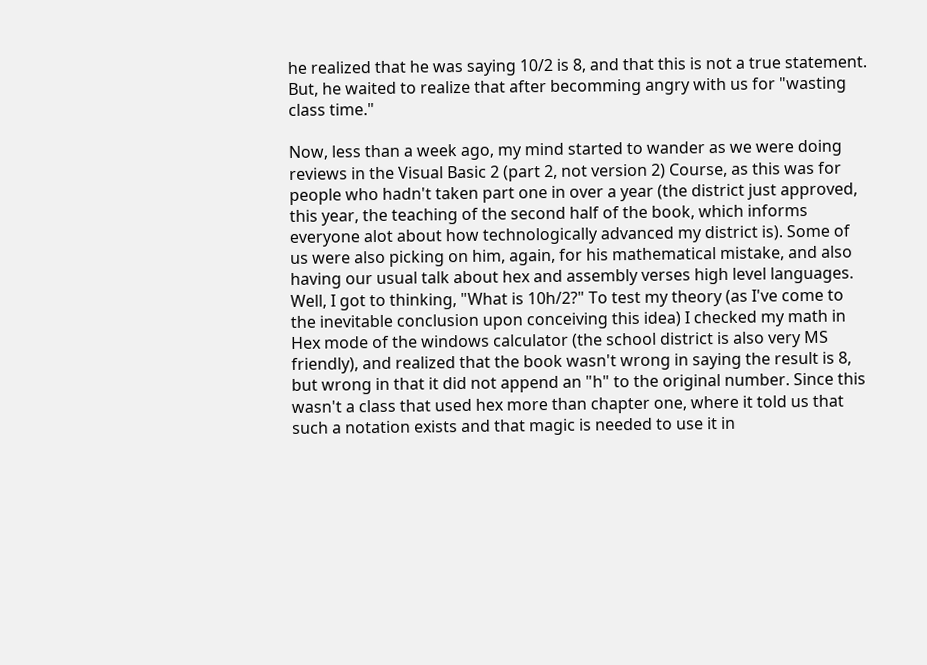he realized that he was saying 10/2 is 8, and that this is not a true statement. But, he waited to realize that after becomming angry with us for "wasting class time."

Now, less than a week ago, my mind started to wander as we were doing reviews in the Visual Basic 2 (part 2, not version 2) Course, as this was for people who hadn't taken part one in over a year (the district just approved, this year, the teaching of the second half of the book, which informs everyone alot about how technologically advanced my district is). Some of us were also picking on him, again, for his mathematical mistake, and also having our usual talk about hex and assembly verses high level languages. Well, I got to thinking, "What is 10h/2?" To test my theory (as I've come to the inevitable conclusion upon conceiving this idea) I checked my math in Hex mode of the windows calculator (the school district is also very MS friendly), and realized that the book wasn't wrong in saying the result is 8, but wrong in that it did not append an "h" to the original number. Since this wasn't a class that used hex more than chapter one, where it told us that such a notation exists and that magic is needed to use it in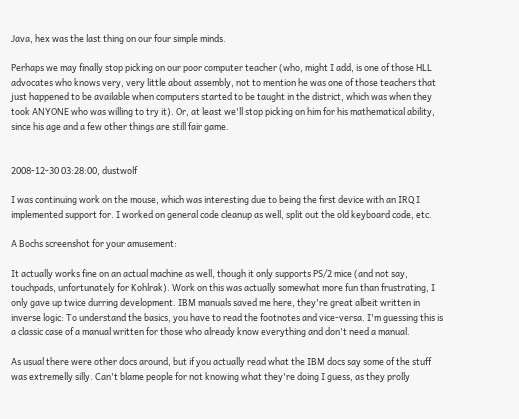Java, hex was the last thing on our four simple minds.

Perhaps we may finally stop picking on our poor computer teacher (who, might I add, is one of those HLL advocates who knows very, very little about assembly, not to mention he was one of those teachers that just happened to be available when computers started to be taught in the district, which was when they took ANYONE who was willing to try it). Or, at least we'll stop picking on him for his mathematical ability, since his age and a few other things are still fair game.


2008-12-30 03:28:00, dustwolf

I was continuing work on the mouse, which was interesting due to being the first device with an IRQ I implemented support for. I worked on general code cleanup as well, split out the old keyboard code, etc.

A Bochs screenshot for your amusement:

It actually works fine on an actual machine as well, though it only supports PS/2 mice (and not say, touchpads, unfortunately for Kohlrak). Work on this was actually somewhat more fun than frustrating, I only gave up twice durring development. IBM manuals saved me here, they're great albeit written in inverse logic: To understand the basics, you have to read the footnotes and vice-versa. I'm guessing this is a classic case of a manual written for those who already know everything and don't need a manual.

As usual there were other docs around, but if you actually read what the IBM docs say some of the stuff was extremelly silly. Can't blame people for not knowing what they're doing I guess, as they prolly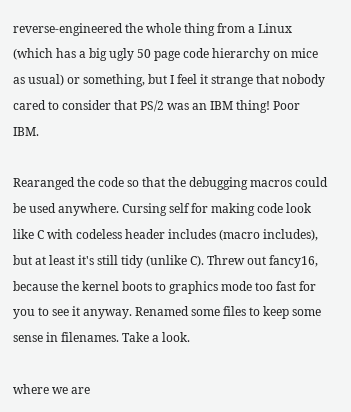reverse-engineered the whole thing from a Linux (which has a big ugly 50 page code hierarchy on mice as usual) or something, but I feel it strange that nobody cared to consider that PS/2 was an IBM thing! Poor IBM.

Rearanged the code so that the debugging macros could be used anywhere. Cursing self for making code look like C with codeless header includes (macro includes), but at least it's still tidy (unlike C). Threw out fancy16, because the kernel boots to graphics mode too fast for you to see it anyway. Renamed some files to keep some sense in filenames. Take a look.

where we are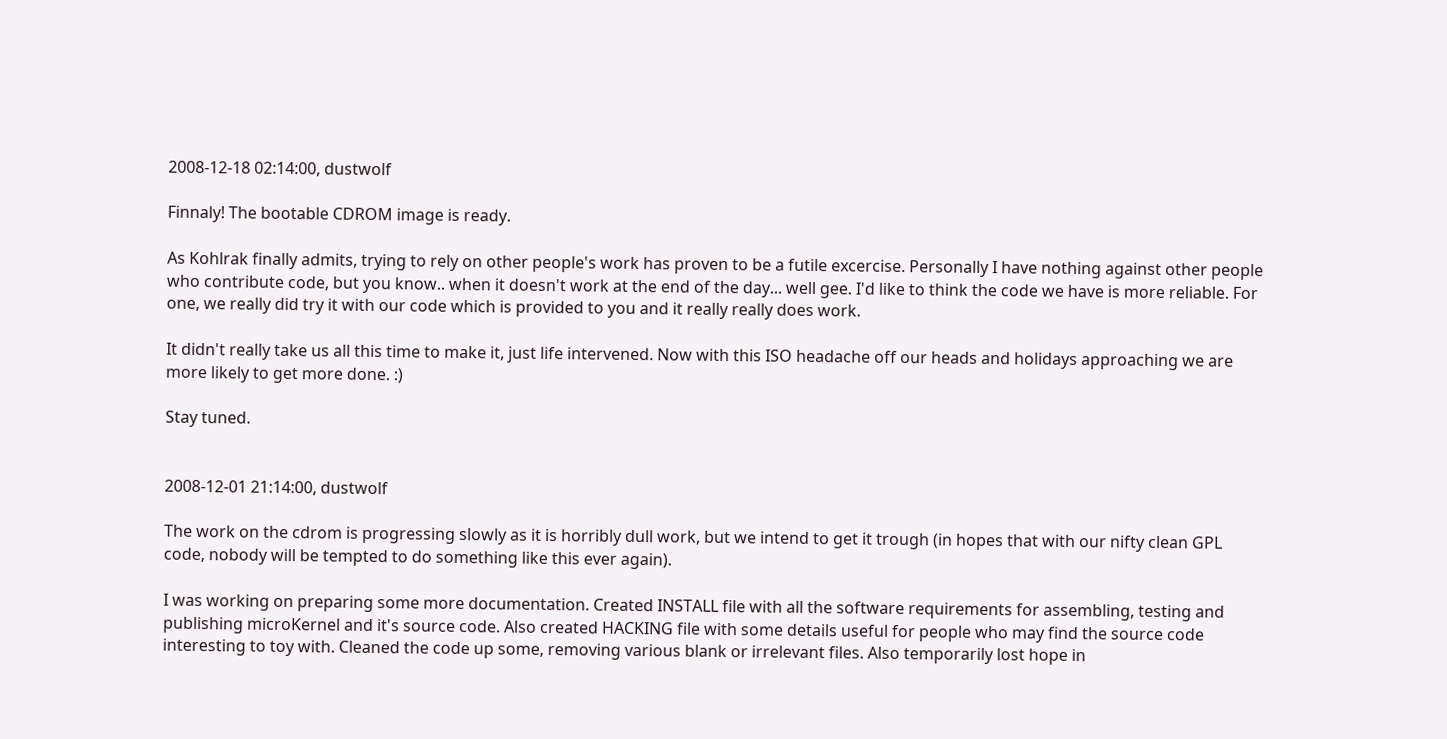2008-12-18 02:14:00, dustwolf

Finnaly! The bootable CDROM image is ready.

As Kohlrak finally admits, trying to rely on other people's work has proven to be a futile excercise. Personally I have nothing against other people who contribute code, but you know.. when it doesn't work at the end of the day... well gee. I'd like to think the code we have is more reliable. For one, we really did try it with our code which is provided to you and it really really does work.

It didn't really take us all this time to make it, just life intervened. Now with this ISO headache off our heads and holidays approaching we are more likely to get more done. :)

Stay tuned.


2008-12-01 21:14:00, dustwolf

The work on the cdrom is progressing slowly as it is horribly dull work, but we intend to get it trough (in hopes that with our nifty clean GPL code, nobody will be tempted to do something like this ever again).

I was working on preparing some more documentation. Created INSTALL file with all the software requirements for assembling, testing and publishing microKernel and it's source code. Also created HACKING file with some details useful for people who may find the source code interesting to toy with. Cleaned the code up some, removing various blank or irrelevant files. Also temporarily lost hope in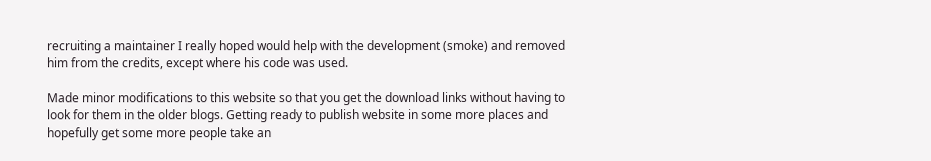recruiting a maintainer I really hoped would help with the development (smoke) and removed him from the credits, except where his code was used.

Made minor modifications to this website so that you get the download links without having to look for them in the older blogs. Getting ready to publish website in some more places and hopefully get some more people take an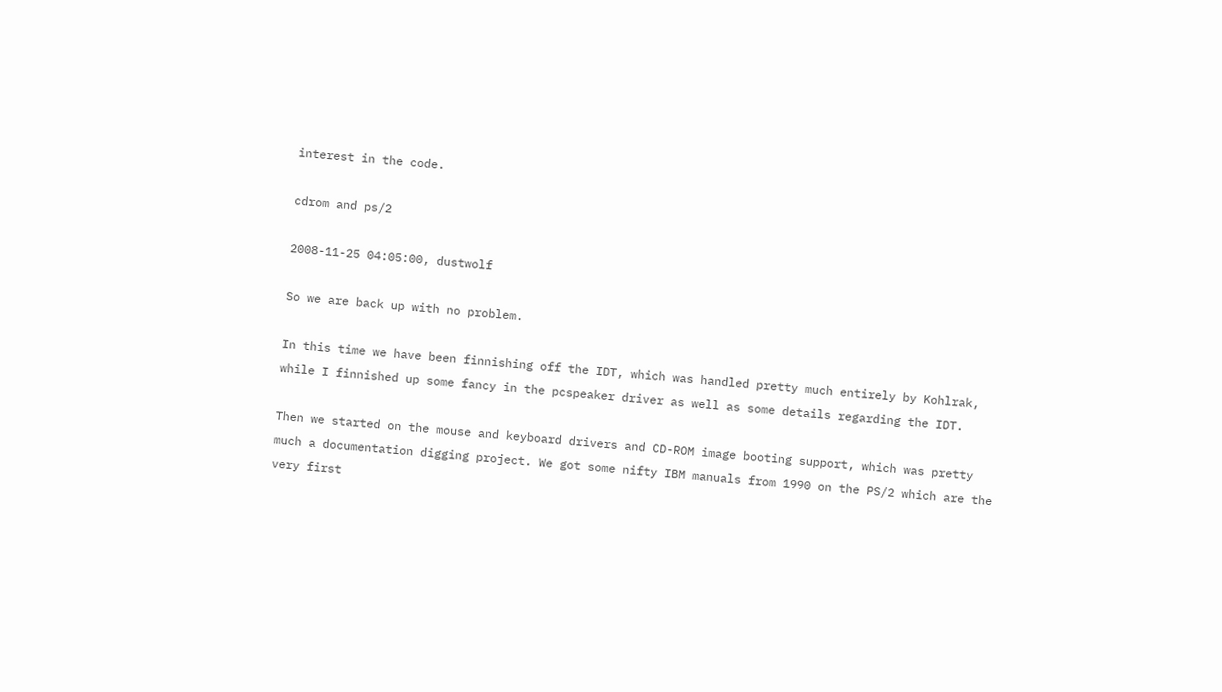interest in the code.

cdrom and ps/2

2008-11-25 04:05:00, dustwolf

So we are back up with no problem.

In this time we have been finnishing off the IDT, which was handled pretty much entirely by Kohlrak, while I finnished up some fancy in the pcspeaker driver as well as some details regarding the IDT.

Then we started on the mouse and keyboard drivers and CD-ROM image booting support, which was pretty much a documentation digging project. We got some nifty IBM manuals from 1990 on the PS/2 which are the very first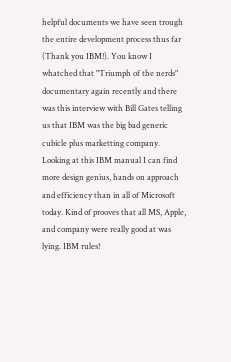helpful documents we have seen trough the entire development process thus far (Thank you IBM!). You know I whatched that "Triumph of the nerds" documentary again recently and there was this interview with Bill Gates telling us that IBM was the big bad generic cubicle plus marketting company. Looking at this IBM manual I can find more design genius, hands on approach and efficiency than in all of Microsoft today. Kind of prooves that all MS, Apple, and company were really good at was lying. IBM rules!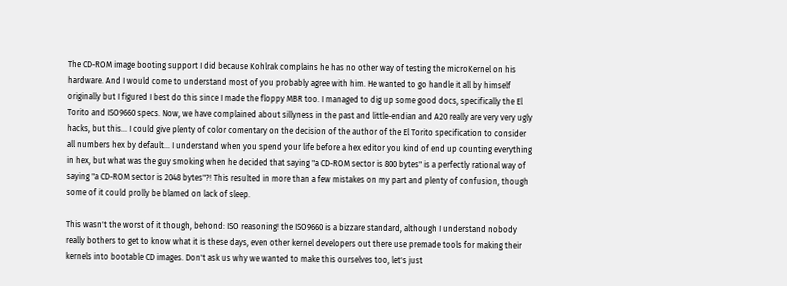The CD-ROM image booting support I did because Kohlrak complains he has no other way of testing the microKernel on his hardware. And I would come to understand most of you probably agree with him. He wanted to go handle it all by himself originally but I figured I best do this since I made the floppy MBR too. I managed to dig up some good docs, specifically the El Torito and ISO9660 specs. Now, we have complained about sillyness in the past and little-endian and A20 really are very very ugly hacks, but this... I could give plenty of color comentary on the decision of the author of the El Torito specification to consider all numbers hex by default... I understand when you spend your life before a hex editor you kind of end up counting everything in hex, but what was the guy smoking when he decided that saying "a CD-ROM sector is 800 bytes" is a perfectly rational way of saying "a CD-ROM sector is 2048 bytes"?! This resulted in more than a few mistakes on my part and plenty of confusion, though some of it could prolly be blamed on lack of sleep.

This wasn't the worst of it though, behond: ISO reasoning! the ISO9660 is a bizzare standard, although I understand nobody really bothers to get to know what it is these days, even other kernel developers out there use premade tools for making their kernels into bootable CD images. Don't ask us why we wanted to make this ourselves too, let's just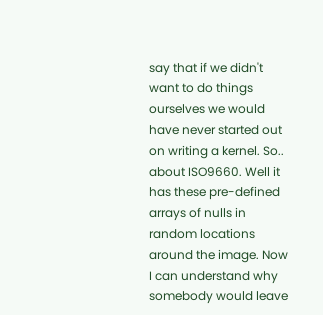say that if we didn't want to do things ourselves we would have never started out on writing a kernel. So.. about ISO9660. Well it has these pre-defined arrays of nulls in random locations around the image. Now I can understand why somebody would leave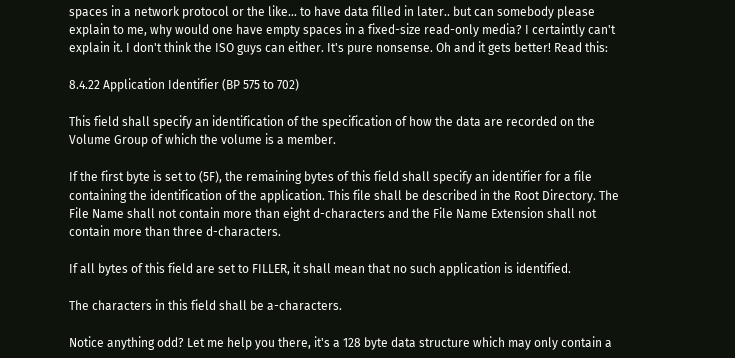spaces in a network protocol or the like... to have data filled in later.. but can somebody please explain to me, why would one have empty spaces in a fixed-size read-only media? I certaintly can't explain it. I don't think the ISO guys can either. It's pure nonsense. Oh and it gets better! Read this:

8.4.22 Application Identifier (BP 575 to 702)

This field shall specify an identification of the specification of how the data are recorded on the Volume Group of which the volume is a member.

If the first byte is set to (5F), the remaining bytes of this field shall specify an identifier for a file containing the identification of the application. This file shall be described in the Root Directory. The File Name shall not contain more than eight d-characters and the File Name Extension shall not contain more than three d-characters.

If all bytes of this field are set to FILLER, it shall mean that no such application is identified.

The characters in this field shall be a-characters.

Notice anything odd? Let me help you there, it's a 128 byte data structure which may only contain a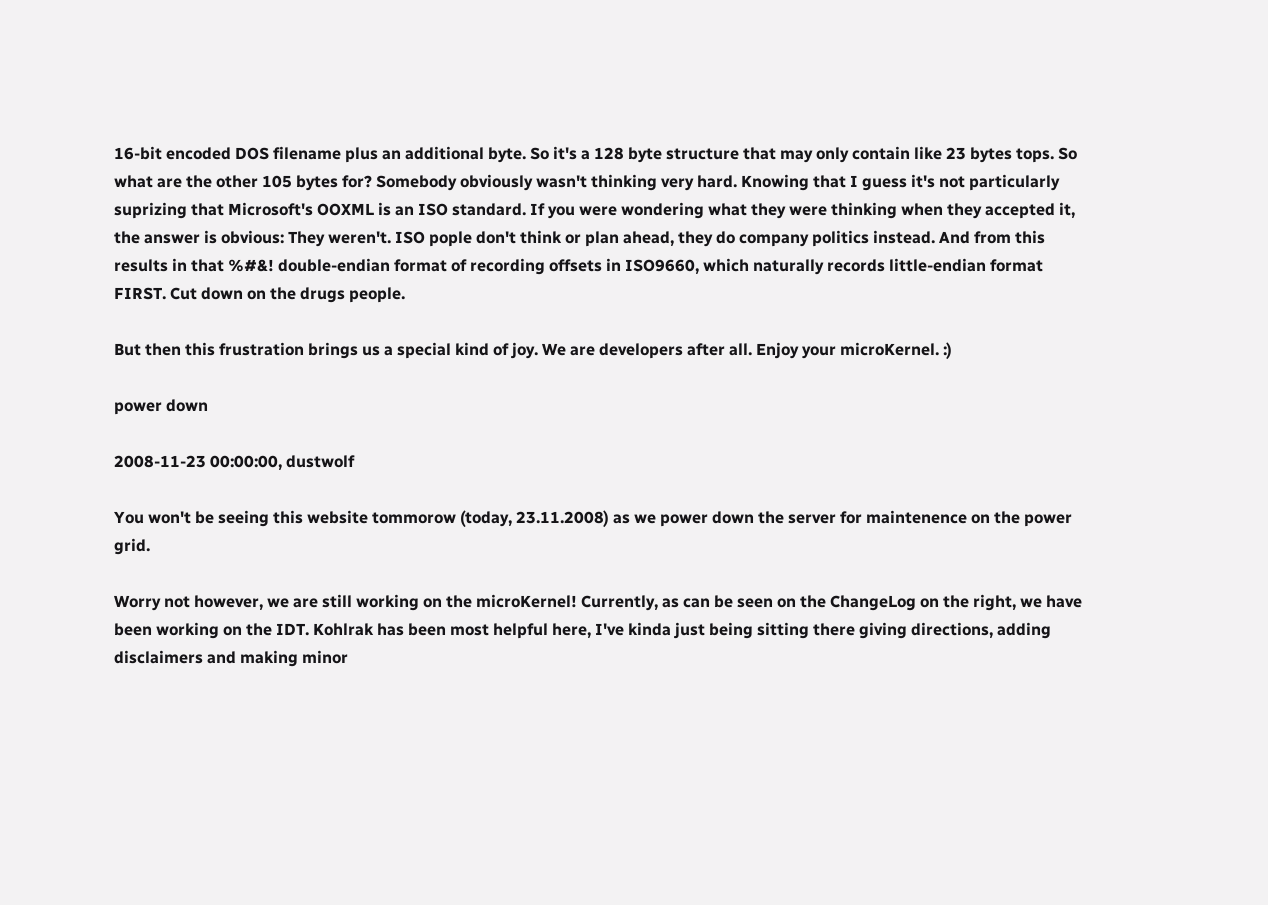16-bit encoded DOS filename plus an additional byte. So it's a 128 byte structure that may only contain like 23 bytes tops. So what are the other 105 bytes for? Somebody obviously wasn't thinking very hard. Knowing that I guess it's not particularly suprizing that Microsoft's OOXML is an ISO standard. If you were wondering what they were thinking when they accepted it, the answer is obvious: They weren't. ISO pople don't think or plan ahead, they do company politics instead. And from this results in that %#&! double-endian format of recording offsets in ISO9660, which naturally records little-endian format FIRST. Cut down on the drugs people.

But then this frustration brings us a special kind of joy. We are developers after all. Enjoy your microKernel. :)

power down

2008-11-23 00:00:00, dustwolf

You won't be seeing this website tommorow (today, 23.11.2008) as we power down the server for maintenence on the power grid.

Worry not however, we are still working on the microKernel! Currently, as can be seen on the ChangeLog on the right, we have been working on the IDT. Kohlrak has been most helpful here, I've kinda just being sitting there giving directions, adding disclaimers and making minor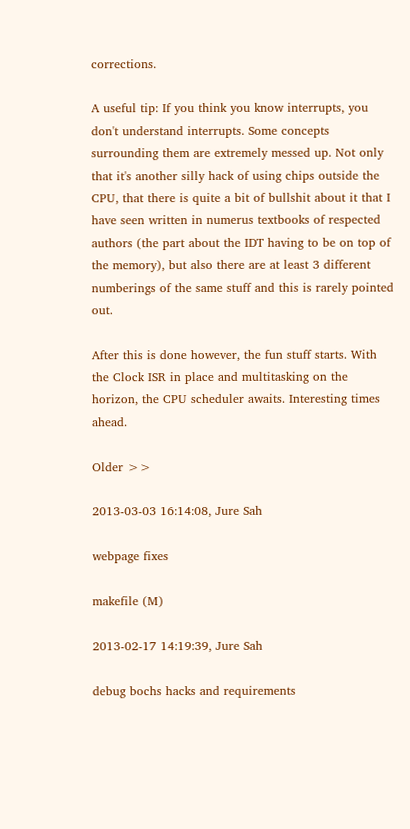corrections.

A useful tip: If you think you know interrupts, you don't understand interrupts. Some concepts surrounding them are extremely messed up. Not only that it's another silly hack of using chips outside the CPU, that there is quite a bit of bullshit about it that I have seen written in numerus textbooks of respected authors (the part about the IDT having to be on top of the memory), but also there are at least 3 different numberings of the same stuff and this is rarely pointed out.

After this is done however, the fun stuff starts. With the Clock ISR in place and multitasking on the horizon, the CPU scheduler awaits. Interesting times ahead.

Older >>

2013-03-03 16:14:08, Jure Sah

webpage fixes

makefile (M)

2013-02-17 14:19:39, Jure Sah

debug bochs hacks and requirements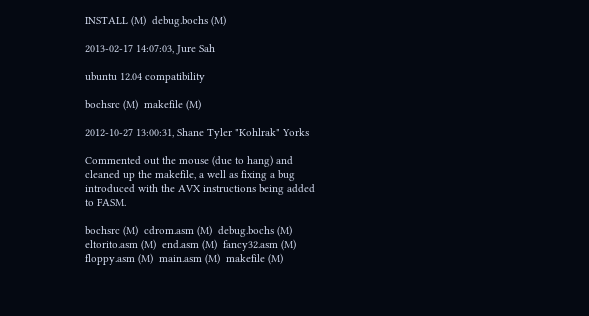INSTALL (M)  debug.bochs (M)

2013-02-17 14:07:03, Jure Sah

ubuntu 12.04 compatibility

bochsrc (M)  makefile (M)

2012-10-27 13:00:31, Shane Tyler "Kohlrak" Yorks

Commented out the mouse (due to hang) and cleaned up the makefile, a well as fixing a bug introduced with the AVX instructions being added to FASM.

bochsrc (M)  cdrom.asm (M)  debug.bochs (M)  eltorito.asm (M)  end.asm (M)  fancy32.asm (M)  floppy.asm (M)  main.asm (M)  makefile (M)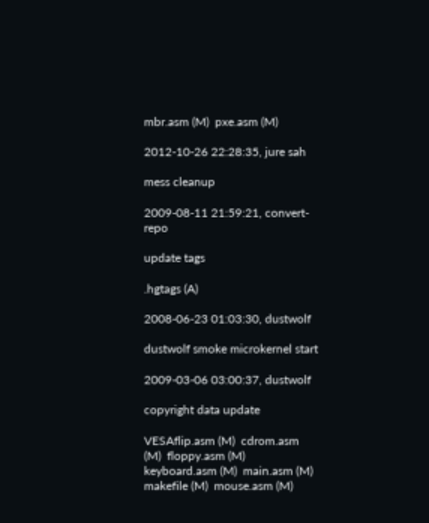mbr.asm (M)  pxe.asm (M)

2012-10-26 22:28:35, jure sah

mess cleanup

2009-08-11 21:59:21, convert-repo

update tags

.hgtags (A)

2008-06-23 01:03:30, dustwolf

dustwolf smoke microkernel start

2009-03-06 03:00:37, dustwolf

copyright data update

VESAflip.asm (M)  cdrom.asm (M)  floppy.asm (M)  keyboard.asm (M)  main.asm (M)  makefile (M)  mouse.asm (M)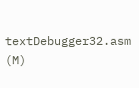textDebugger32.asm (M)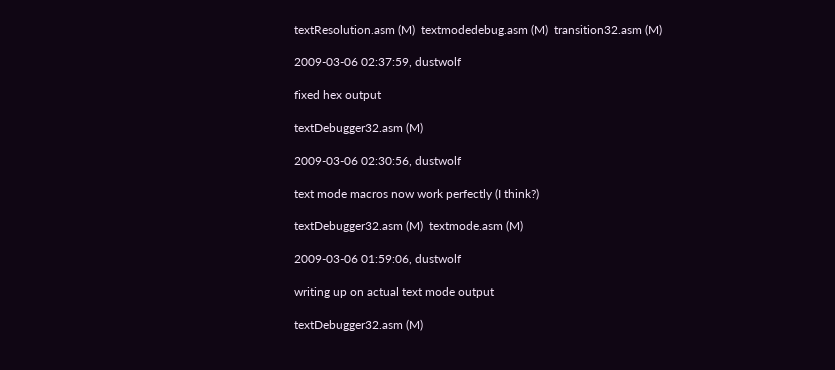textResolution.asm (M)  textmodedebug.asm (M)  transition32.asm (M)

2009-03-06 02:37:59, dustwolf

fixed hex output

textDebugger32.asm (M)

2009-03-06 02:30:56, dustwolf

text mode macros now work perfectly (I think?)

textDebugger32.asm (M)  textmode.asm (M)

2009-03-06 01:59:06, dustwolf

writing up on actual text mode output

textDebugger32.asm (M)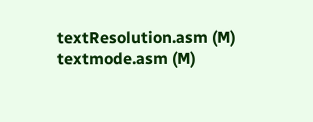textResolution.asm (M)  textmode.asm (M)